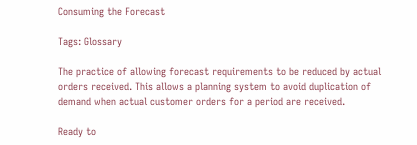Consuming the Forecast

Tags: Glossary

The practice of allowing forecast requirements to be reduced by actual orders received. This allows a planning system to avoid duplication of demand when actual customer orders for a period are received.

Ready to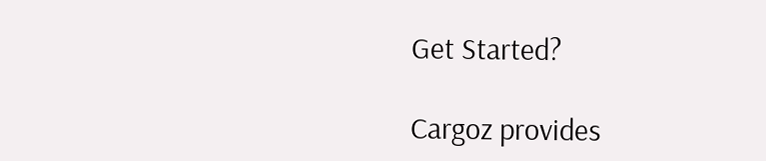Get Started?

Cargoz provides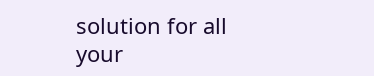solution for all your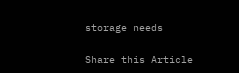storage needs

Share this Article